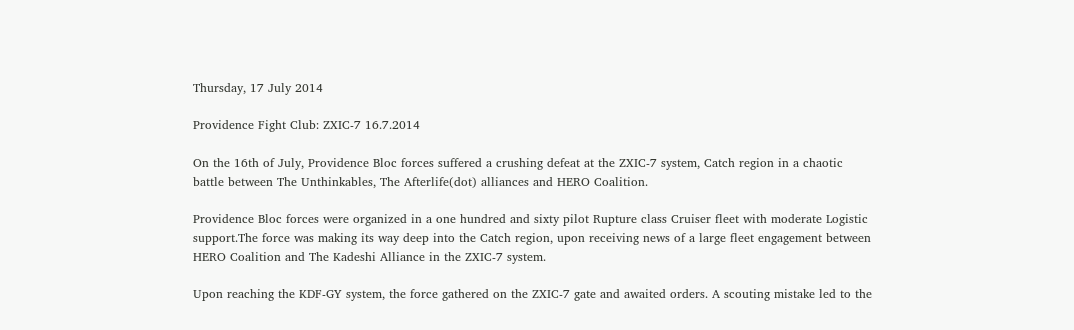Thursday, 17 July 2014

Providence Fight Club: ZXIC-7 16.7.2014

On the 16th of July, Providence Bloc forces suffered a crushing defeat at the ZXIC-7 system, Catch region in a chaotic battle between The Unthinkables, The Afterlife(dot) alliances and HERO Coalition.

Providence Bloc forces were organized in a one hundred and sixty pilot Rupture class Cruiser fleet with moderate Logistic support.The force was making its way deep into the Catch region, upon receiving news of a large fleet engagement between HERO Coalition and The Kadeshi Alliance in the ZXIC-7 system.

Upon reaching the KDF-GY system, the force gathered on the ZXIC-7 gate and awaited orders. A scouting mistake led to the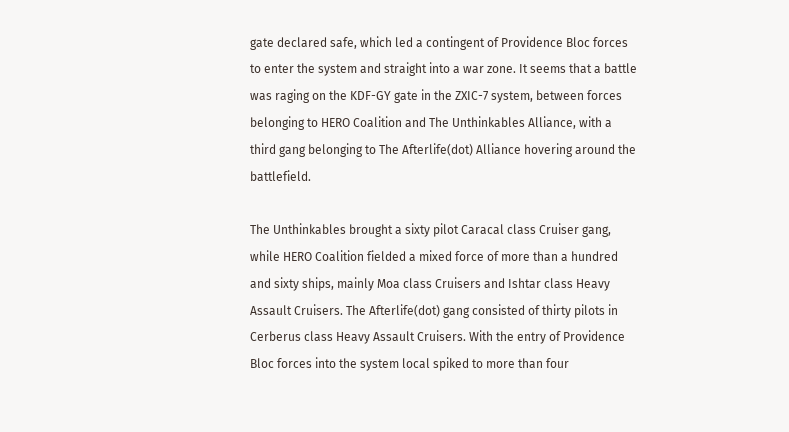gate declared safe, which led a contingent of Providence Bloc forces to enter the system and straight into a war zone. It seems that a battle was raging on the KDF-GY gate in the ZXIC-7 system, between forces belonging to HERO Coalition and The Unthinkables Alliance, with a third gang belonging to The Afterlife(dot) Alliance hovering around the battlefield.

The Unthinkables brought a sixty pilot Caracal class Cruiser gang, while HERO Coalition fielded a mixed force of more than a hundred and sixty ships, mainly Moa class Cruisers and Ishtar class Heavy Assault Cruisers. The Afterlife(dot) gang consisted of thirty pilots in Cerberus class Heavy Assault Cruisers. With the entry of Providence Bloc forces into the system local spiked to more than four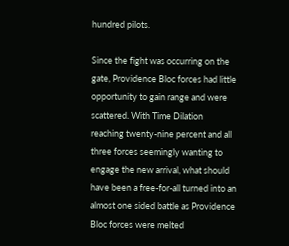hundred pilots.

Since the fight was occurring on the gate, Providence Bloc forces had little opportunity to gain range and were scattered. With Time Dilation reaching twenty-nine percent and all three forces seemingly wanting to engage the new arrival, what should have been a free-for-all turned into an almost one sided battle as Providence Bloc forces were melted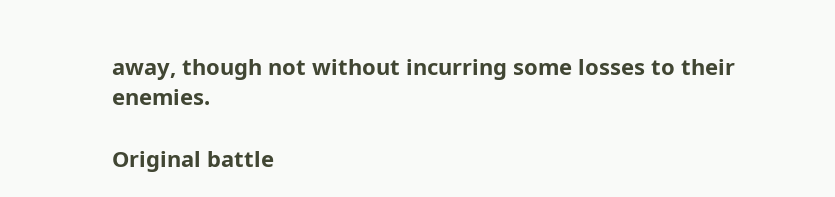away, though not without incurring some losses to their enemies.

Original battle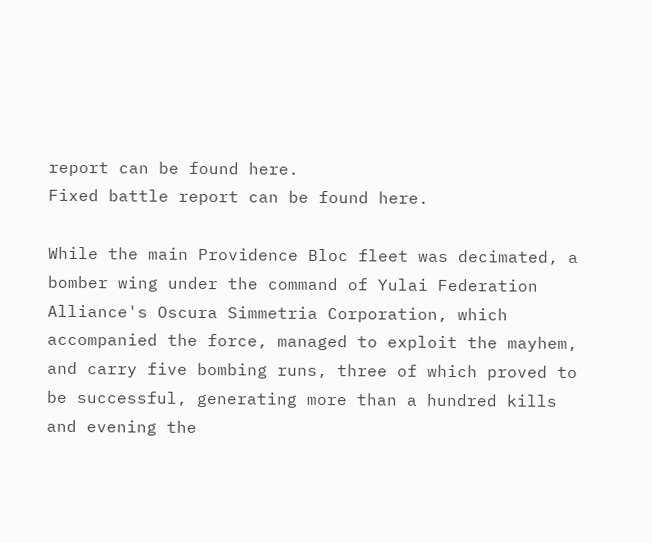report can be found here.
Fixed battle report can be found here.

While the main Providence Bloc fleet was decimated, a bomber wing under the command of Yulai Federation Alliance's Oscura Simmetria Corporation, which accompanied the force, managed to exploit the mayhem, and carry five bombing runs, three of which proved to be successful, generating more than a hundred kills and evening the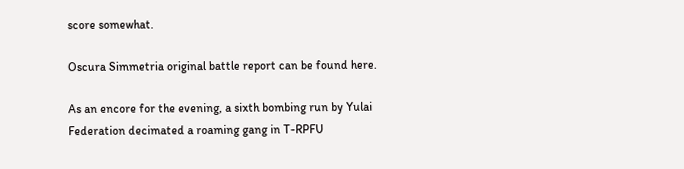score somewhat.

Oscura Simmetria original battle report can be found here.

As an encore for the evening, a sixth bombing run by Yulai Federation decimated a roaming gang in T-RPFU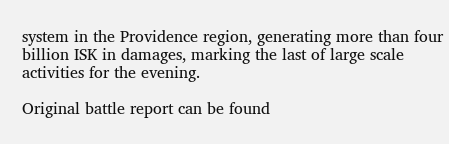system in the Providence region, generating more than four billion ISK in damages, marking the last of large scale activities for the evening.

Original battle report can be found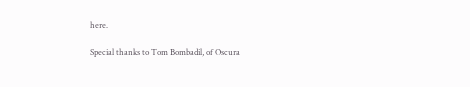here.

Special thanks to Tom Bombadil, of Oscura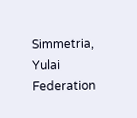Simmetria, Yulai Federation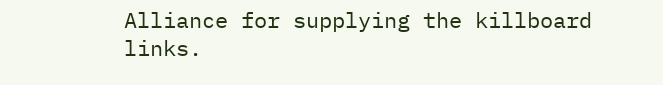Alliance for supplying the killboard links.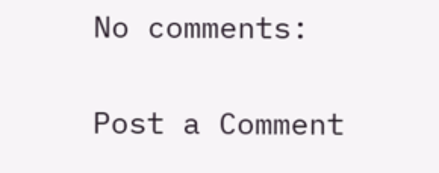No comments:

Post a Comment